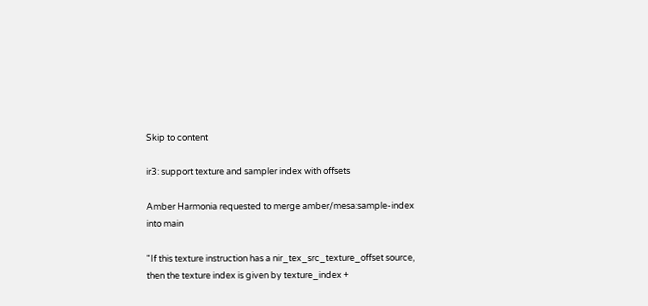Skip to content

ir3: support texture and sampler index with offsets

Amber Harmonia requested to merge amber/mesa:sample-index into main

"If this texture instruction has a nir_tex_src_texture_offset source, then the texture index is given by texture_index +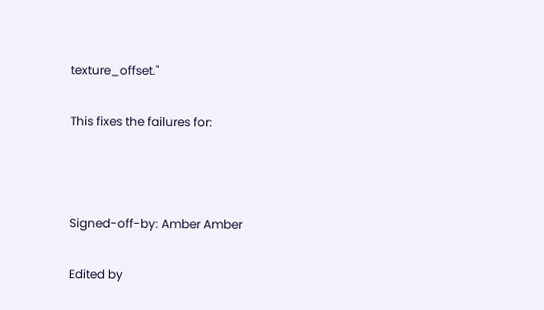texture_offset."

This fixes the failures for:



Signed-off-by: Amber Amber

Edited by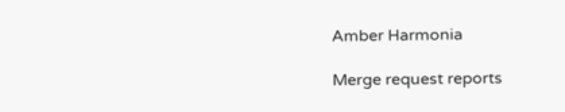Amber Harmonia

Merge request reports